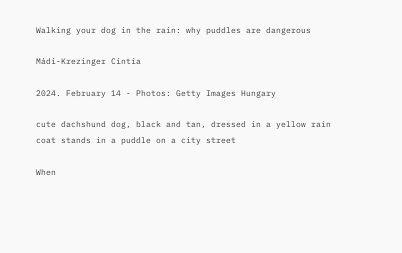Walking your dog in the rain: why puddles are dangerous

Mádi-Krezinger Cintia

2024. February 14 - Photos: Getty Images Hungary

cute dachshund dog, black and tan, dressed in a yellow rain coat stands in a puddle on a city street

When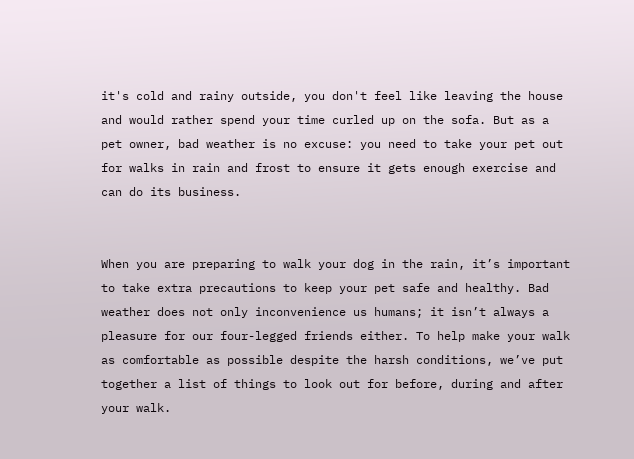it's cold and rainy outside, you don't feel like leaving the house and would rather spend your time curled up on the sofa. But as a pet owner, bad weather is no excuse: you need to take your pet out for walks in rain and frost to ensure it gets enough exercise and can do its business.


When you are preparing to walk your dog in the rain, it’s important to take extra precautions to keep your pet safe and healthy. Bad weather does not only inconvenience us humans; it isn’t always a pleasure for our four-legged friends either. To help make your walk as comfortable as possible despite the harsh conditions, we’ve put together a list of things to look out for before, during and after your walk.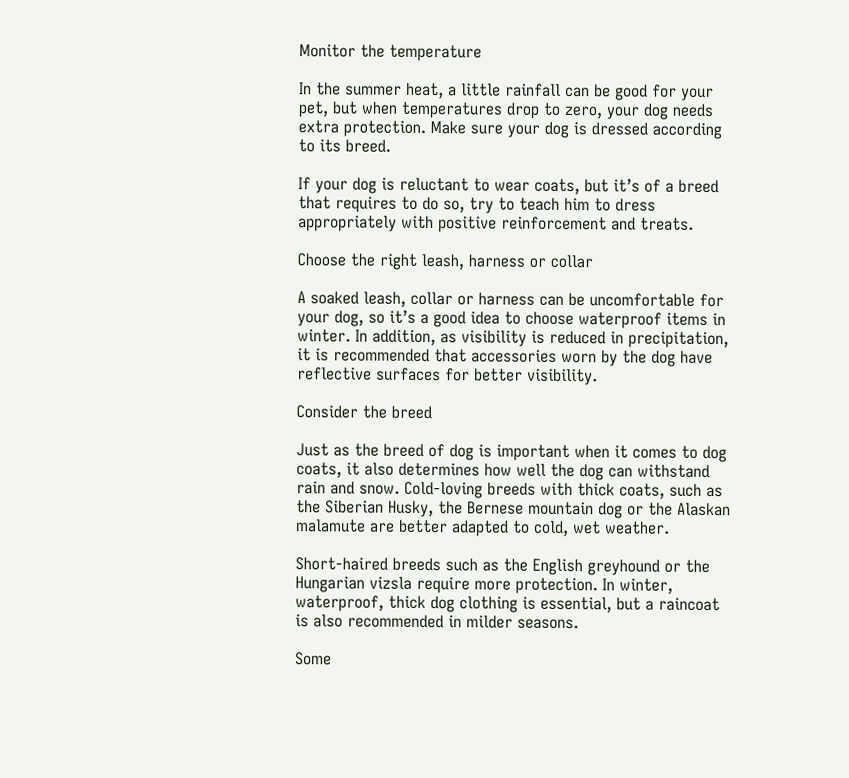Monitor the temperature

In the summer heat, a little rainfall can be good for your pet, but when temperatures drop to zero, your dog needs extra protection. Make sure your dog is dressed according to its breed.

If your dog is reluctant to wear coats, but it’s of a breed that requires to do so, try to teach him to dress appropriately with positive reinforcement and treats.

Choose the right leash, harness or collar

A soaked leash, collar or harness can be uncomfortable for your dog, so it’s a good idea to choose waterproof items in winter. In addition, as visibility is reduced in precipitation, it is recommended that accessories worn by the dog have reflective surfaces for better visibility.

Consider the breed

Just as the breed of dog is important when it comes to dog coats, it also determines how well the dog can withstand rain and snow. Cold-loving breeds with thick coats, such as the Siberian Husky, the Bernese mountain dog or the Alaskan malamute are better adapted to cold, wet weather.

Short-haired breeds such as the English greyhound or the Hungarian vizsla require more protection. In winter, waterproof, thick dog clothing is essential, but a raincoat is also recommended in milder seasons.

Some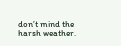don’t mind the harsh weather.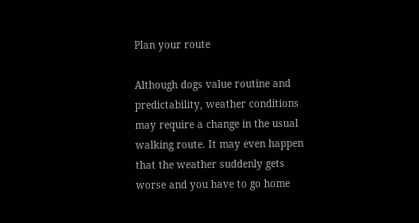Plan your route

Although dogs value routine and predictability, weather conditions may require a change in the usual walking route. It may even happen that the weather suddenly gets worse and you have to go home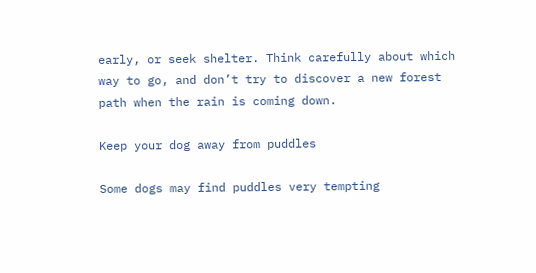early, or seek shelter. Think carefully about which way to go, and don’t try to discover a new forest path when the rain is coming down.

Keep your dog away from puddles

Some dogs may find puddles very tempting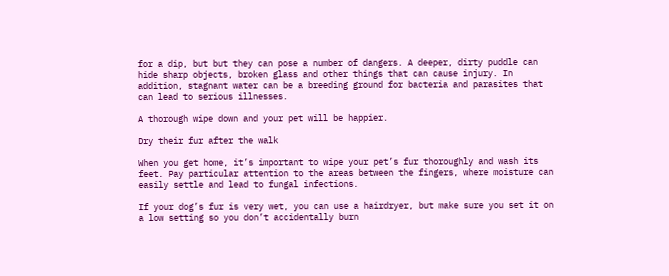for a dip, but but they can pose a number of dangers. A deeper, dirty puddle can hide sharp objects, broken glass and other things that can cause injury. In addition, stagnant water can be a breeding ground for bacteria and parasites that can lead to serious illnesses.

A thorough wipe down and your pet will be happier.

Dry their fur after the walk

When you get home, it’s important to wipe your pet’s fur thoroughly and wash its feet. Pay particular attention to the areas between the fingers, where moisture can easily settle and lead to fungal infections.

If your dog’s fur is very wet, you can use a hairdryer, but make sure you set it on a low setting so you don’t accidentally burn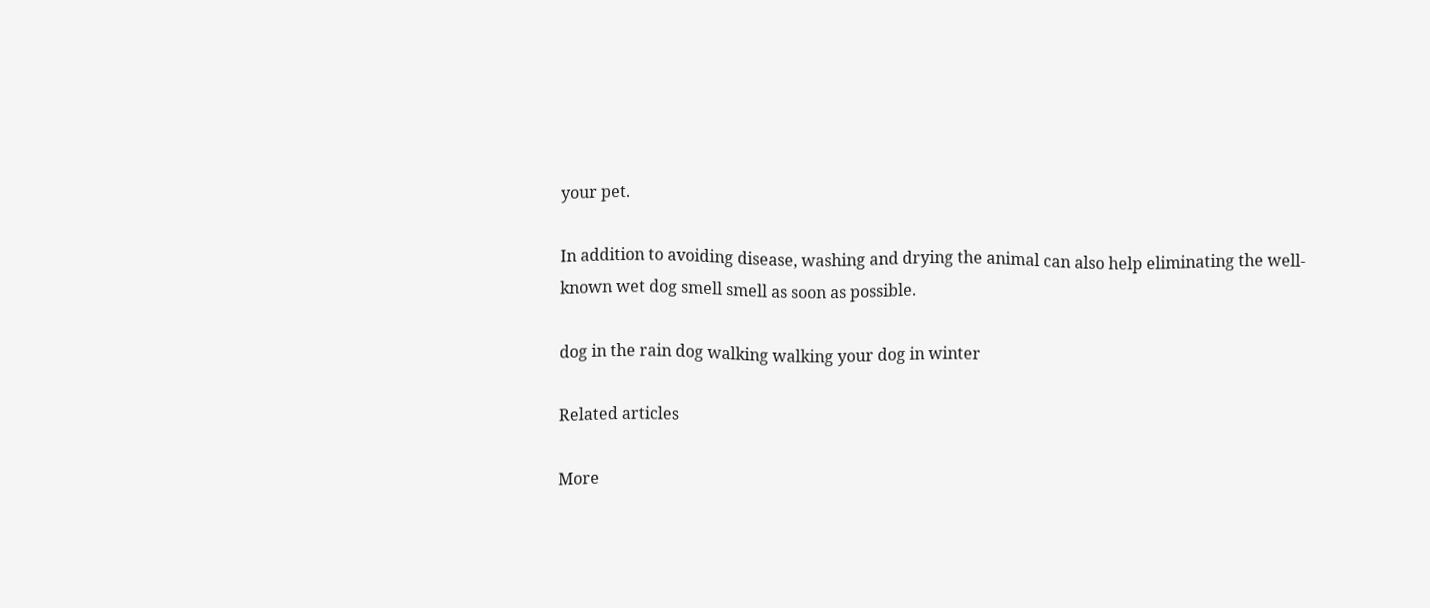your pet.

In addition to avoiding disease, washing and drying the animal can also help eliminating the well-known wet dog smell smell as soon as possible.

dog in the rain dog walking walking your dog in winter

Related articles

More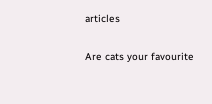articles

Are cats your favourite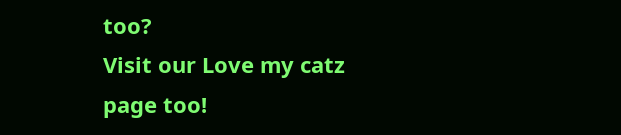too?
Visit our Love my catz page too!